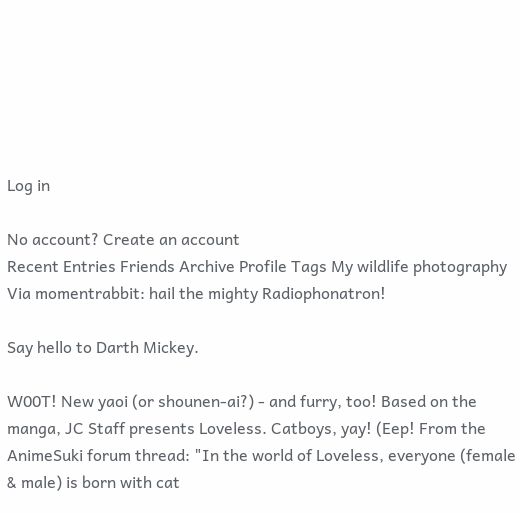Log in

No account? Create an account
Recent Entries Friends Archive Profile Tags My wildlife photography
Via momentrabbit: hail the mighty Radiophonatron!

Say hello to Darth Mickey.

W00T! New yaoi (or shounen-ai?) - and furry, too! Based on the manga, JC Staff presents Loveless. Catboys, yay! (Eep! From the AnimeSuki forum thread: "In the world of Loveless, everyone (female & male) is born with cat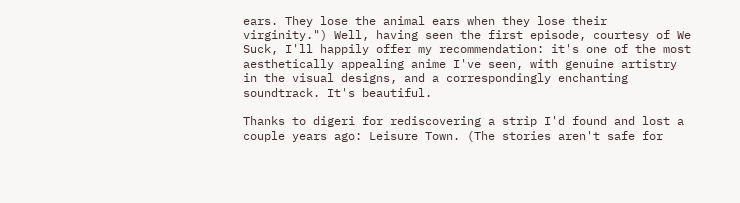ears. They lose the animal ears when they lose their virginity.") Well, having seen the first episode, courtesy of We Suck, I'll happily offer my recommendation: it's one of the most aesthetically appealing anime I've seen, with genuine artistry in the visual designs, and a correspondingly enchanting soundtrack. It's beautiful.

Thanks to digeri for rediscovering a strip I'd found and lost a couple years ago: Leisure Town. (The stories aren't safe for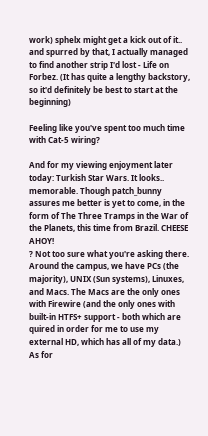work) sphelx might get a kick out of it.. and spurred by that, I actually managed to find another strip I'd lost - Life on Forbez. (It has quite a lengthy backstory, so it'd definitely be best to start at the beginning)

Feeling like you've spent too much time with Cat-5 wiring?

And for my viewing enjoyment later today: Turkish Star Wars. It looks.. memorable. Though patch_bunny assures me better is yet to come, in the form of The Three Tramps in the War of the Planets, this time from Brazil. CHEESE AHOY!
? Not too sure what you're asking there.
Around the campus, we have PCs (the majority), UNIX (Sun systems), Linuxes, and Macs. The Macs are the only ones with Firewire (and the only ones with built-in HTFS+ support - both which are quired in order for me to use my external HD, which has all of my data.)
As for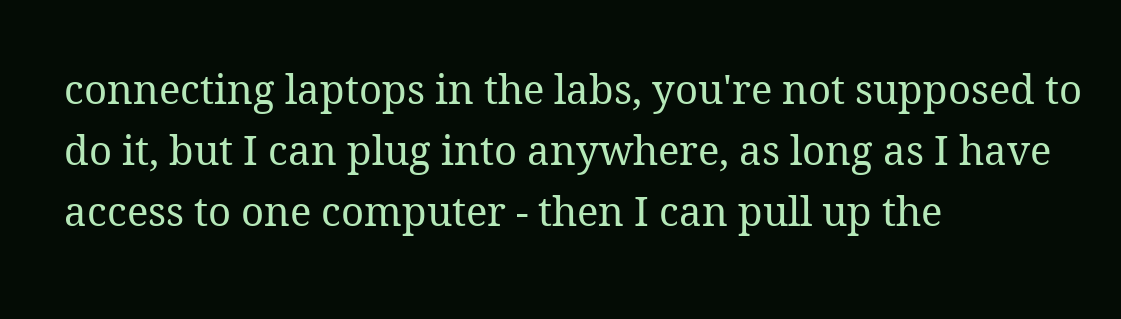connecting laptops in the labs, you're not supposed to do it, but I can plug into anywhere, as long as I have access to one computer - then I can pull up the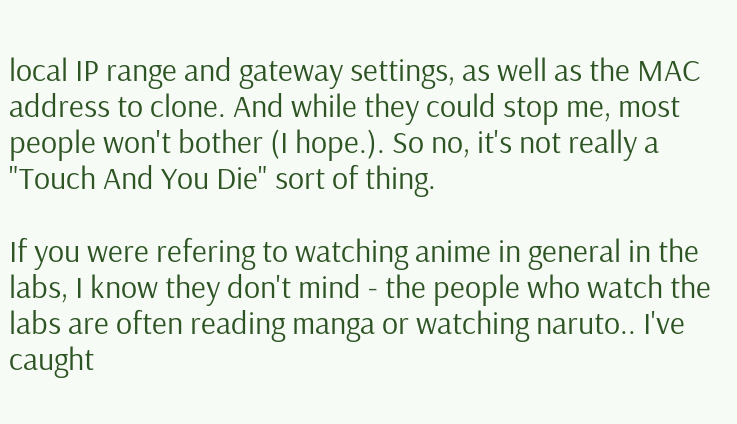local IP range and gateway settings, as well as the MAC address to clone. And while they could stop me, most people won't bother (I hope.). So no, it's not really a "Touch And You Die" sort of thing.

If you were refering to watching anime in general in the labs, I know they don't mind - the people who watch the labs are often reading manga or watching naruto.. I've caught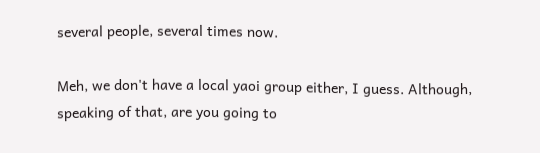several people, several times now.

Meh, we don't have a local yaoi group either, I guess. Although, speaking of that, are you going to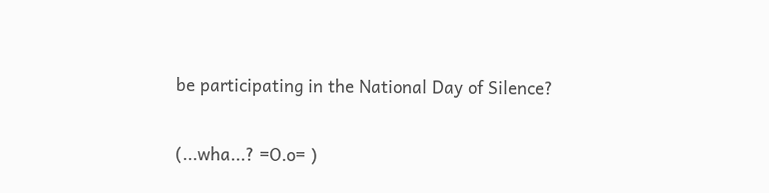be participating in the National Day of Silence?

(...wha...? =O.o= )